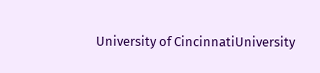University of CincinnatiUniversity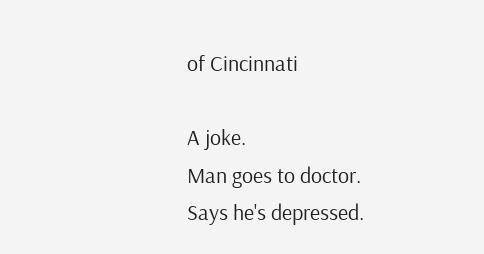of Cincinnati

A joke.
Man goes to doctor.
Says he's depressed.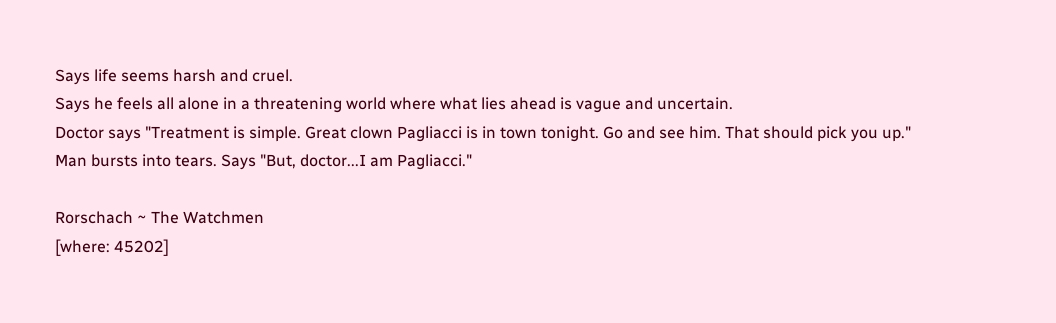Says life seems harsh and cruel.
Says he feels all alone in a threatening world where what lies ahead is vague and uncertain.
Doctor says "Treatment is simple. Great clown Pagliacci is in town tonight. Go and see him. That should pick you up."
Man bursts into tears. Says "But, doctor...I am Pagliacci."

Rorschach ~ The Watchmen
[where: 45202]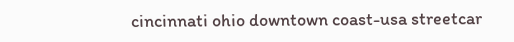cincinnati ohio downtown coast-usa streetcar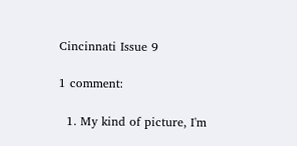Cincinnati Issue 9

1 comment:

  1. My kind of picture, I'm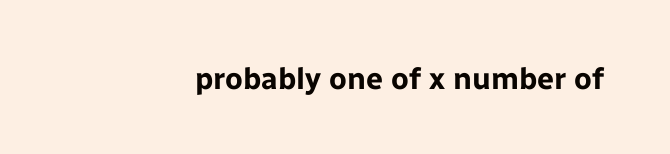probably one of x number of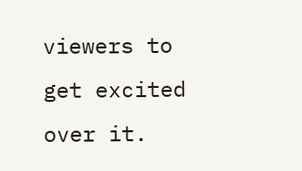viewers to get excited over it.